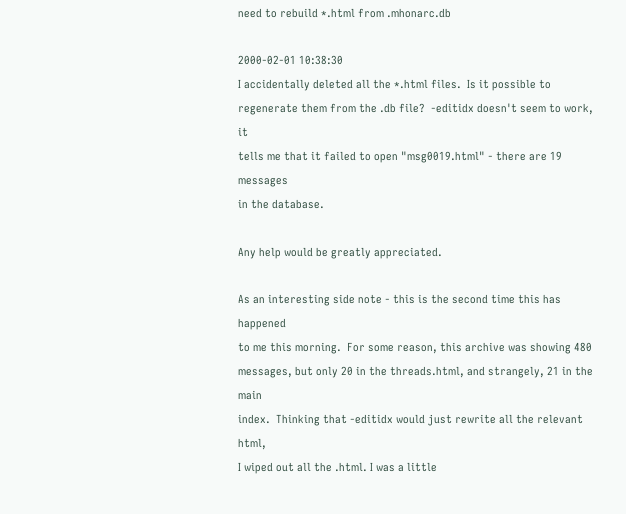need to rebuild *.html from .mhonarc.db

2000-02-01 10:38:30
I accidentally deleted all the *.html files.  Is it possible to
regenerate them from the .db file?  -editidx doesn't seem to work, it
tells me that it failed to open "msg0019.html" - there are 19 messages
in the database.

Any help would be greatly appreciated.

As an interesting side note - this is the second time this has happened
to me this morning.  For some reason, this archive was showing 480
messages, but only 20 in the threads.html, and strangely, 21 in the main
index.  Thinking that -editidx would just rewrite all the relevant html,
I wiped out all the .html. I was a little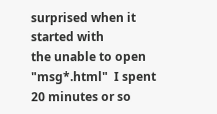surprised when it started with
the unable to open "msg*.html"  I spent 20 minutes or so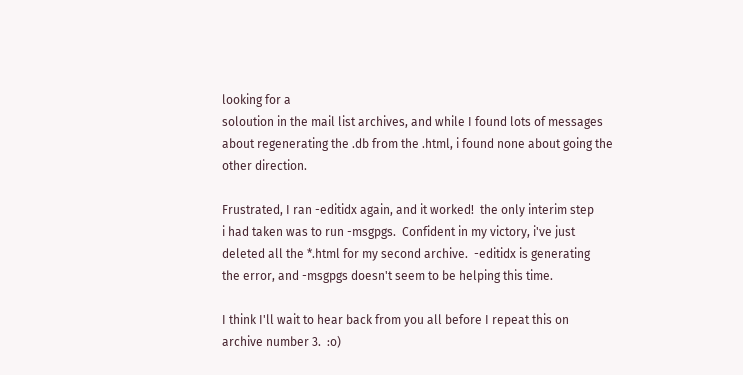looking for a
soloution in the mail list archives, and while I found lots of messages
about regenerating the .db from the .html, i found none about going the
other direction.

Frustrated, I ran -editidx again, and it worked!  the only interim step
i had taken was to run -msgpgs.  Confident in my victory, i've just
deleted all the *.html for my second archive.  -editidx is generating
the error, and -msgpgs doesn't seem to be helping this time.

I think I'll wait to hear back from you all before I repeat this on
archive number 3.  :o)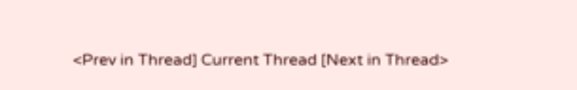<Prev in Thread] Current Thread [Next in Thread>